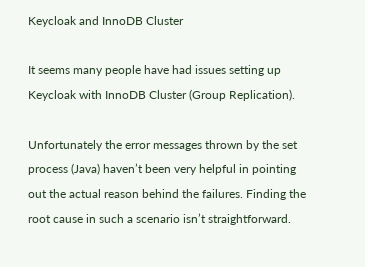Keycloak and InnoDB Cluster

It seems many people have had issues setting up Keycloak with InnoDB Cluster (Group Replication).

Unfortunately the error messages thrown by the set process (Java) haven’t been very helpful in pointing out the actual reason behind the failures. Finding the root cause in such a scenario isn’t straightforward.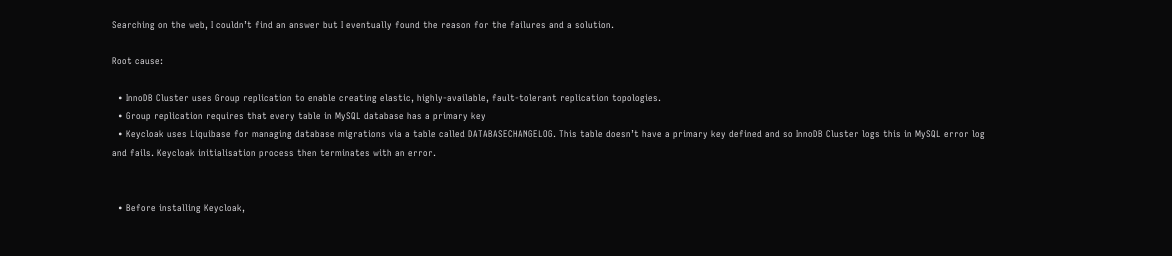Searching on the web, I couldn’t find an answer but I eventually found the reason for the failures and a solution.

Root cause:

  • InnoDB Cluster uses Group replication to enable creating elastic, highly-available, fault-tolerant replication topologies.
  • Group replication requires that every table in MySQL database has a primary key
  • Keycloak uses Liquibase for managing database migrations via a table called DATABASECHANGELOG. This table doesn’t have a primary key defined and so InnoDB Cluster logs this in MySQL error log and fails. Keycloak initialisation process then terminates with an error.


  • Before installing Keycloak,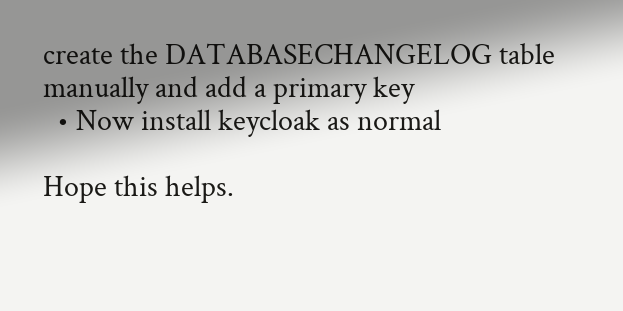create the DATABASECHANGELOG table manually and add a primary key
  • Now install keycloak as normal

Hope this helps.